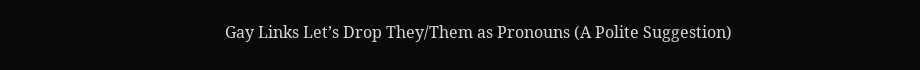Gay Links Let’s Drop They/Them as Pronouns (A Polite Suggestion)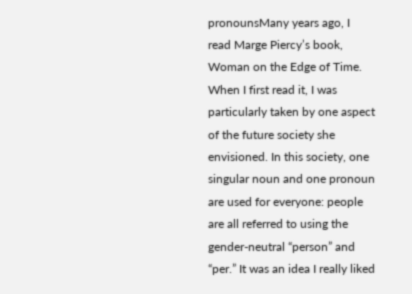pronounsMany years ago, I read Marge Piercy’s book, Woman on the Edge of Time. When I first read it, I was particularly taken by one aspect of the future society she envisioned. In this society, one singular noun and one pronoun are used for everyone: people are all referred to using the gender-neutral “person” and “per.” It was an idea I really liked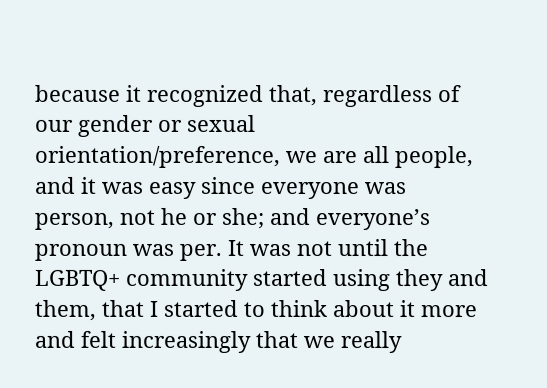because it recognized that, regardless of our gender or sexual orientation/preference, we are all people, and it was easy since everyone was person, not he or she; and everyone’s pronoun was per. It was not until the LGBTQ+ community started using they and them, that I started to think about it more and felt increasingly that we really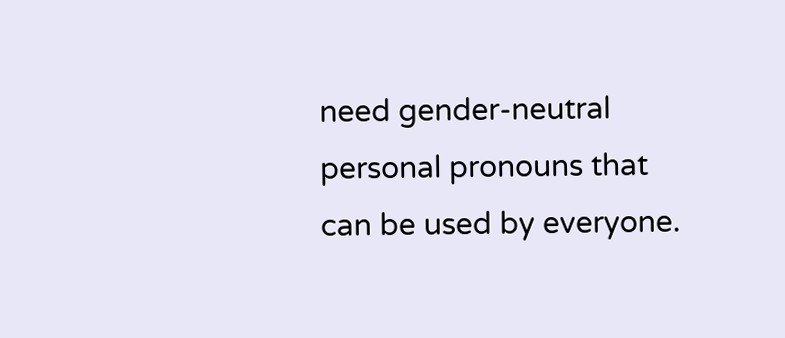need gender-neutral personal pronouns that can be used by everyone.